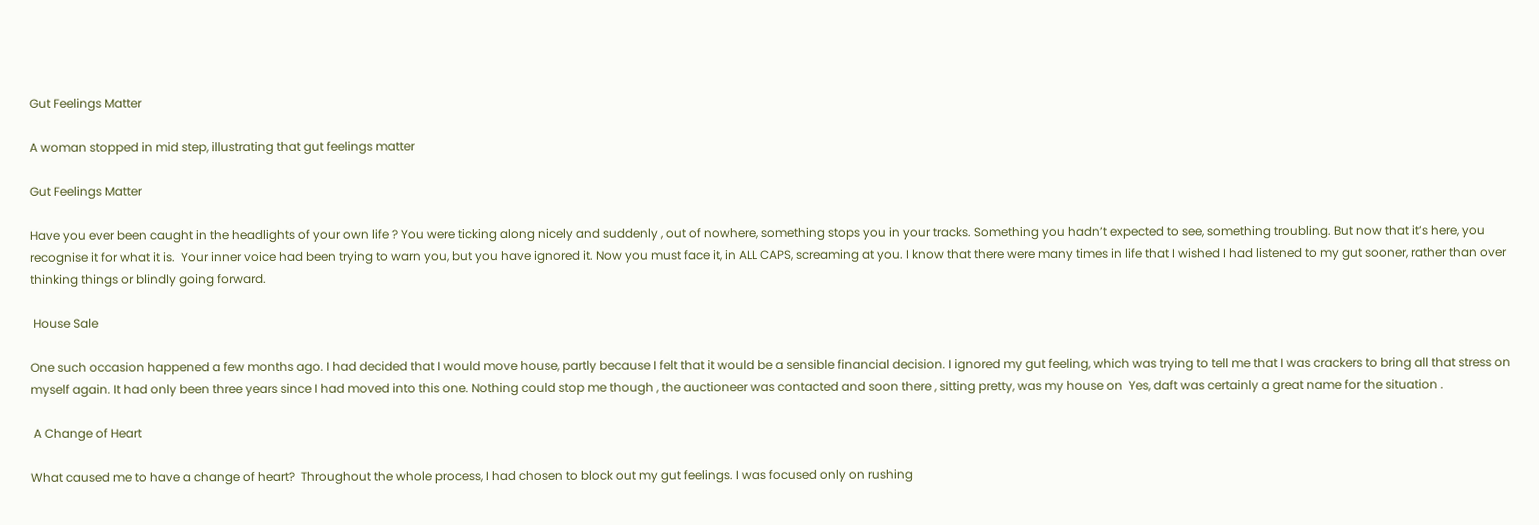Gut Feelings Matter

A woman stopped in mid step, illustrating that gut feelings matter

Gut Feelings Matter

Have you ever been caught in the headlights of your own life ? You were ticking along nicely and suddenly , out of nowhere, something stops you in your tracks. Something you hadn’t expected to see, something troubling. But now that it’s here, you recognise it for what it is.  Your inner voice had been trying to warn you, but you have ignored it. Now you must face it, in ALL CAPS, screaming at you. I know that there were many times in life that I wished I had listened to my gut sooner, rather than over thinking things or blindly going forward.

 House Sale

One such occasion happened a few months ago. I had decided that I would move house, partly because I felt that it would be a sensible financial decision. I ignored my gut feeling, which was trying to tell me that I was crackers to bring all that stress on myself again. It had only been three years since I had moved into this one. Nothing could stop me though , the auctioneer was contacted and soon there , sitting pretty, was my house on  Yes, daft was certainly a great name for the situation .

 A Change of Heart

What caused me to have a change of heart?  Throughout the whole process, I had chosen to block out my gut feelings. I was focused only on rushing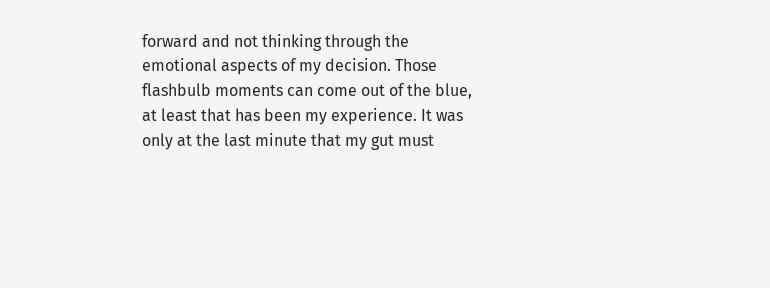forward and not thinking through the emotional aspects of my decision. Those flashbulb moments can come out of the blue, at least that has been my experience. It was only at the last minute that my gut must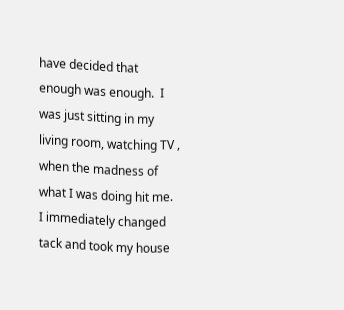have decided that enough was enough.  I was just sitting in my living room, watching TV , when the madness of what I was doing hit me.  I immediately changed tack and took my house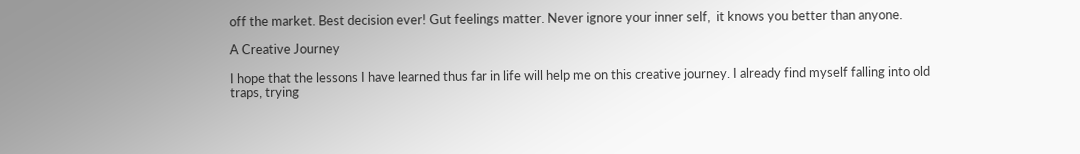off the market. Best decision ever! Gut feelings matter. Never ignore your inner self,  it knows you better than anyone.

A Creative Journey

I hope that the lessons I have learned thus far in life will help me on this creative journey. I already find myself falling into old traps, trying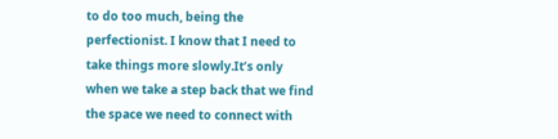to do too much, being the perfectionist. I know that I need to take things more slowly.It’s only when we take a step back that we find the space we need to connect with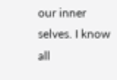our inner selves. I know all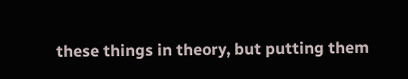these things in theory, but putting them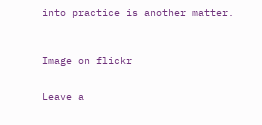into practice is another matter.



Image on flickr


Leave a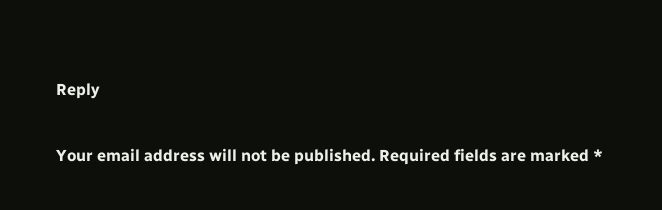Reply

Your email address will not be published. Required fields are marked *